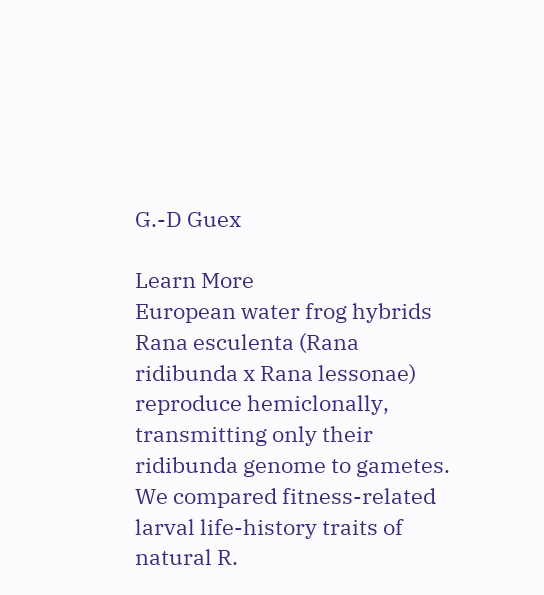G.-D Guex

Learn More
European water frog hybrids Rana esculenta (Rana ridibunda x Rana lessonae) reproduce hemiclonally, transmitting only their ridibunda genome to gametes. We compared fitness-related larval life-history traits of natural R.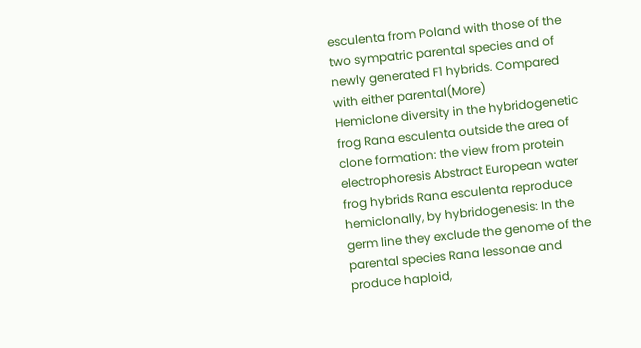esculenta from Poland with those of the two sympatric parental species and of newly generated F1 hybrids. Compared with either parental(More)
Hemiclone diversity in the hybridogenetic frog Rana esculenta outside the area of clone formation: the view from protein electrophoresis Abstract European water frog hybrids Rana esculenta reproduce hemiclonally, by hybridogenesis: In the germ line they exclude the genome of the parental species Rana lessonae and produce haploid,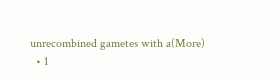unrecombined gametes with a(More)
  • 1